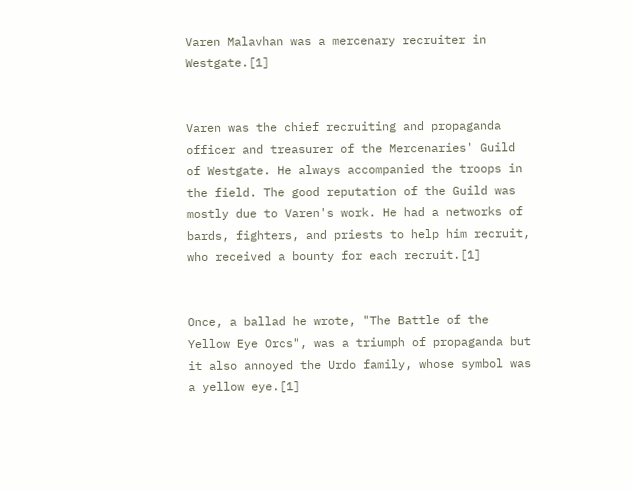Varen Malavhan was a mercenary recruiter in Westgate.[1]


Varen was the chief recruiting and propaganda officer and treasurer of the Mercenaries' Guild of Westgate. He always accompanied the troops in the field. The good reputation of the Guild was mostly due to Varen's work. He had a networks of bards, fighters, and priests to help him recruit, who received a bounty for each recruit.[1]


Once, a ballad he wrote, "The Battle of the Yellow Eye Orcs", was a triumph of propaganda but it also annoyed the Urdo family, whose symbol was a yellow eye.[1]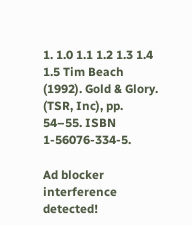1. 1.0 1.1 1.2 1.3 1.4 1.5 Tim Beach (1992). Gold & Glory. (TSR, Inc), pp. 54–55. ISBN 1-56076-334-5.

Ad blocker interference detected!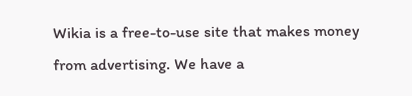Wikia is a free-to-use site that makes money from advertising. We have a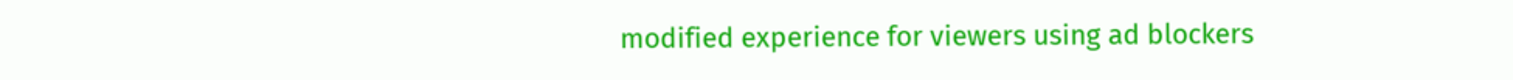modified experience for viewers using ad blockers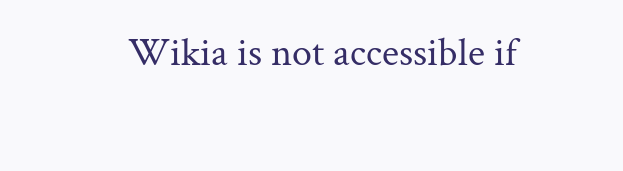Wikia is not accessible if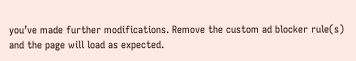you’ve made further modifications. Remove the custom ad blocker rule(s) and the page will load as expected.